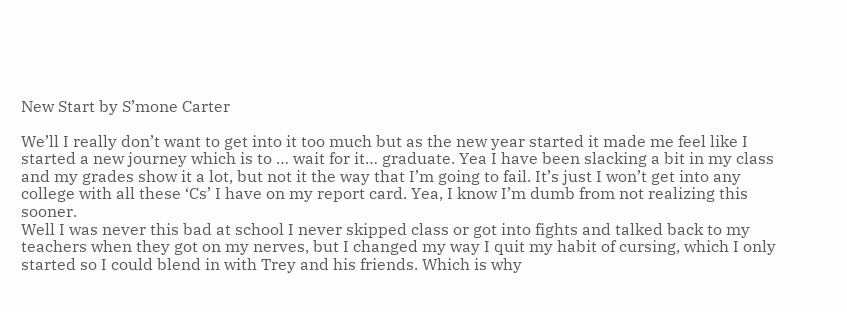New Start by S’mone Carter

We’ll I really don’t want to get into it too much but as the new year started it made me feel like I started a new journey which is to … wait for it… graduate. Yea I have been slacking a bit in my class and my grades show it a lot, but not it the way that I’m going to fail. It’s just I won’t get into any college with all these ‘Cs’ I have on my report card. Yea, I know I’m dumb from not realizing this sooner.
Well I was never this bad at school I never skipped class or got into fights and talked back to my teachers when they got on my nerves, but I changed my way I quit my habit of cursing, which I only started so I could blend in with Trey and his friends. Which is why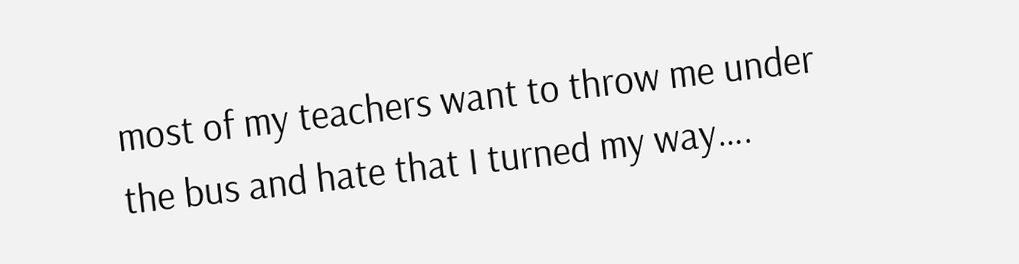most of my teachers want to throw me under the bus and hate that I turned my way….